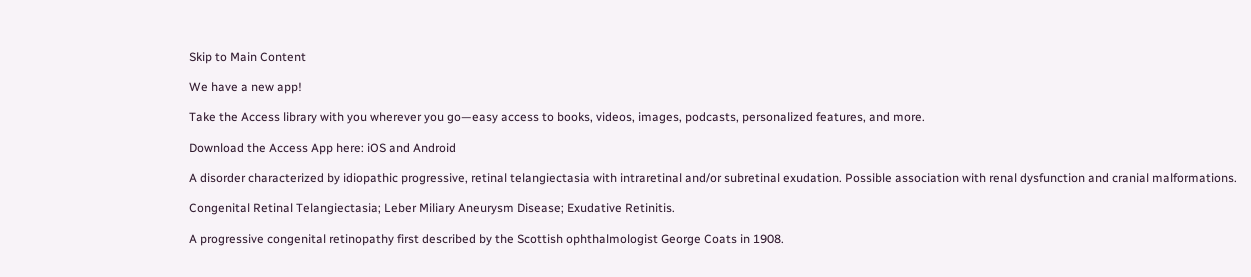Skip to Main Content

We have a new app!

Take the Access library with you wherever you go—easy access to books, videos, images, podcasts, personalized features, and more.

Download the Access App here: iOS and Android

A disorder characterized by idiopathic progressive, retinal telangiectasia with intraretinal and/or subretinal exudation. Possible association with renal dysfunction and cranial malformations.

Congenital Retinal Telangiectasia; Leber Miliary Aneurysm Disease; Exudative Retinitis.

A progressive congenital retinopathy first described by the Scottish ophthalmologist George Coats in 1908.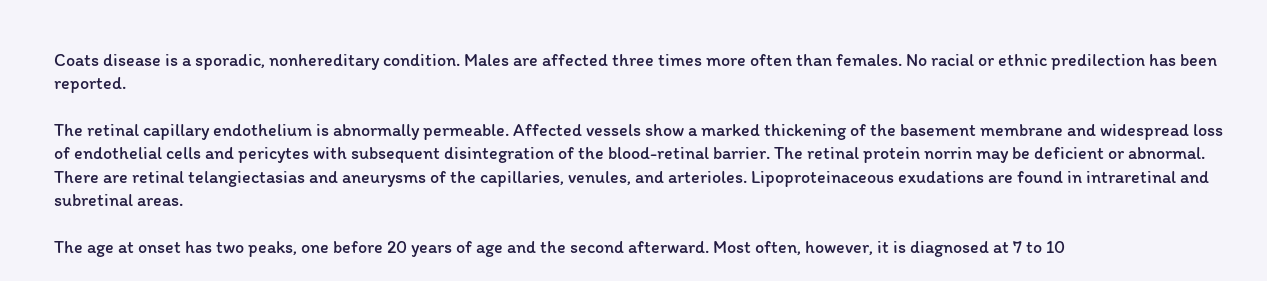Coats disease is a sporadic, nonhereditary condition. Males are affected three times more often than females. No racial or ethnic predilection has been reported.

The retinal capillary endothelium is abnormally permeable. Affected vessels show a marked thickening of the basement membrane and widespread loss of endothelial cells and pericytes with subsequent disintegration of the blood-retinal barrier. The retinal protein norrin may be deficient or abnormal. There are retinal telangiectasias and aneurysms of the capillaries, venules, and arterioles. Lipoproteinaceous exudations are found in intraretinal and subretinal areas.

The age at onset has two peaks, one before 20 years of age and the second afterward. Most often, however, it is diagnosed at 7 to 10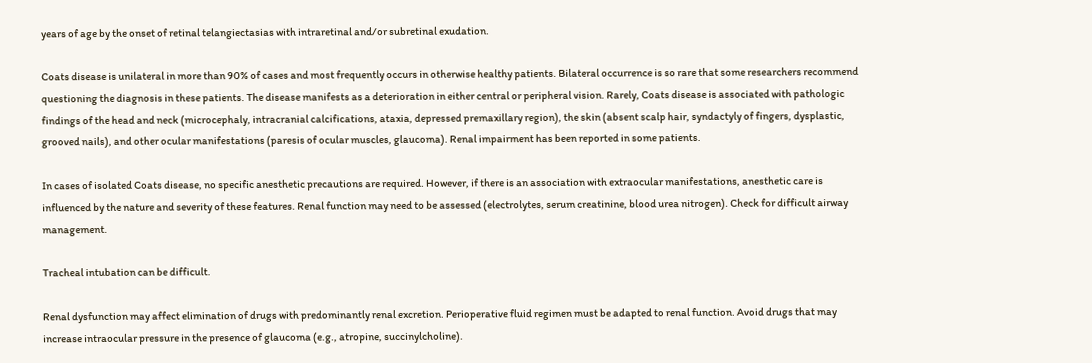years of age by the onset of retinal telangiectasias with intraretinal and/or subretinal exudation.

Coats disease is unilateral in more than 90% of cases and most frequently occurs in otherwise healthy patients. Bilateral occurrence is so rare that some researchers recommend questioning the diagnosis in these patients. The disease manifests as a deterioration in either central or peripheral vision. Rarely, Coats disease is associated with pathologic findings of the head and neck (microcephaly, intracranial calcifications, ataxia, depressed premaxillary region), the skin (absent scalp hair, syndactyly of fingers, dysplastic, grooved nails), and other ocular manifestations (paresis of ocular muscles, glaucoma). Renal impairment has been reported in some patients.

In cases of isolated Coats disease, no specific anesthetic precautions are required. However, if there is an association with extraocular manifestations, anesthetic care is influenced by the nature and severity of these features. Renal function may need to be assessed (electrolytes, serum creatinine, blood urea nitrogen). Check for difficult airway management.

Tracheal intubation can be difficult.

Renal dysfunction may affect elimination of drugs with predominantly renal excretion. Perioperative fluid regimen must be adapted to renal function. Avoid drugs that may increase intraocular pressure in the presence of glaucoma (e.g., atropine, succinylcholine).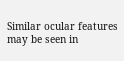Similar ocular features may be seen in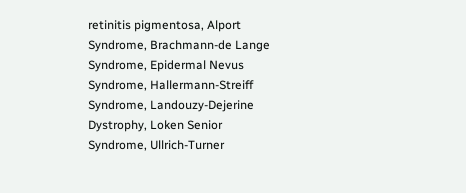retinitis pigmentosa, Alport Syndrome, Brachmann-de Lange Syndrome, Epidermal Nevus Syndrome, Hallermann-Streiff Syndrome, Landouzy-Dejerine Dystrophy, Loken Senior Syndrome, Ullrich-Turner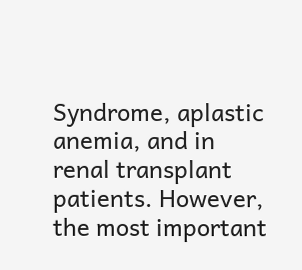Syndrome, aplastic anemia, and in renal transplant patients. However, the most important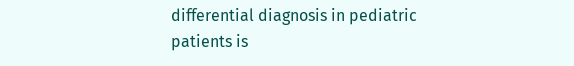differential diagnosis in pediatric patients is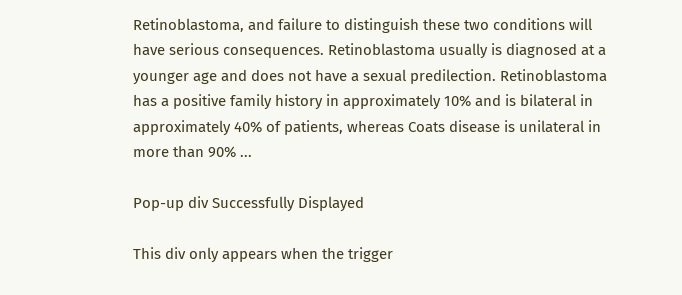Retinoblastoma, and failure to distinguish these two conditions will have serious consequences. Retinoblastoma usually is diagnosed at a younger age and does not have a sexual predilection. Retinoblastoma has a positive family history in approximately 10% and is bilateral in approximately 40% of patients, whereas Coats disease is unilateral in more than 90% ...

Pop-up div Successfully Displayed

This div only appears when the trigger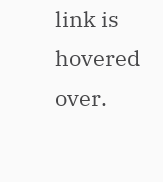link is hovered over.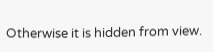Otherwise it is hidden from view.